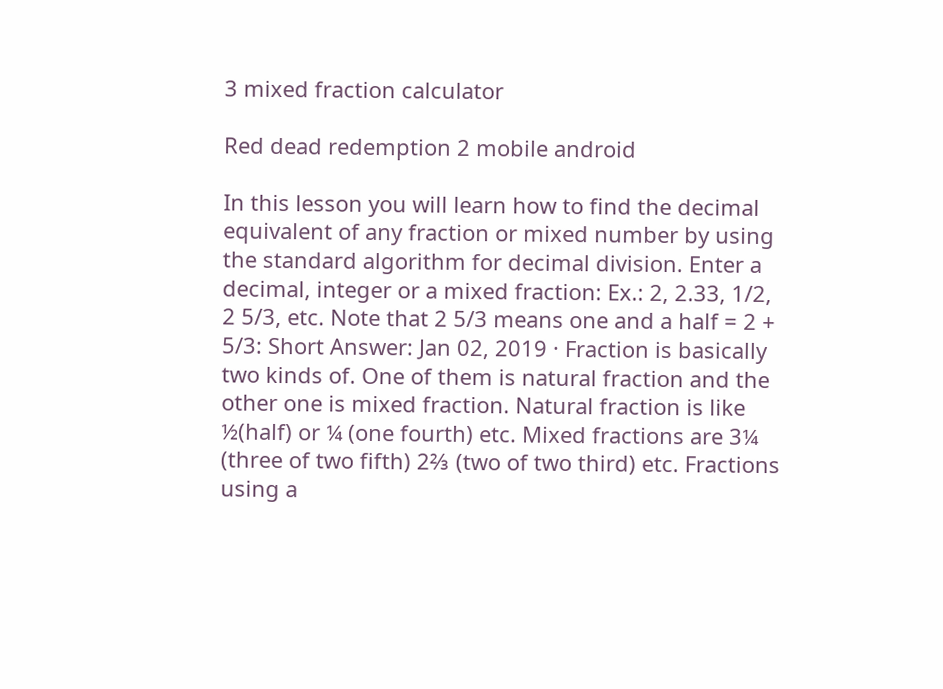3 mixed fraction calculator

Red dead redemption 2 mobile android

In this lesson you will learn how to find the decimal equivalent of any fraction or mixed number by using the standard algorithm for decimal division. Enter a decimal, integer or a mixed fraction: Ex.: 2, 2.33, 1/2, 2 5/3, etc. Note that 2 5/3 means one and a half = 2 + 5/3: Short Answer: Jan 02, 2019 · Fraction is basically two kinds of. One of them is natural fraction and the other one is mixed fraction. Natural fraction is like ½(half) or ¼ (one fourth) etc. Mixed fractions are 3¼ (three of two fifth) 2⅔ (two of two third) etc. Fractions using a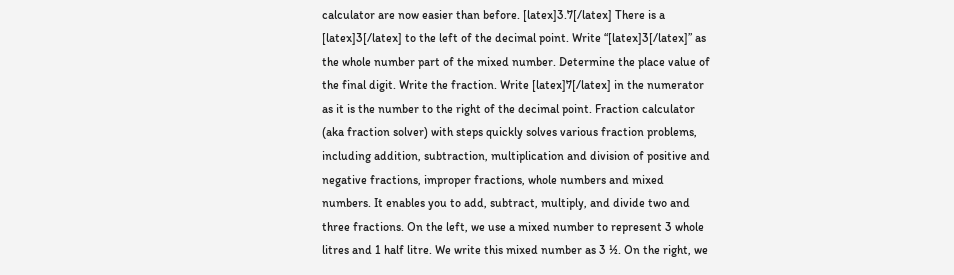calculator are now easier than before. [latex]3.7[/latex] There is a [latex]3[/latex] to the left of the decimal point. Write “[latex]3[/latex]” as the whole number part of the mixed number. Determine the place value of the final digit. Write the fraction. Write [latex]7[/latex] in the numerator as it is the number to the right of the decimal point. Fraction calculator (aka fraction solver) with steps quickly solves various fraction problems, including addition, subtraction, multiplication and division of positive and negative fractions, improper fractions, whole numbers and mixed numbers. It enables you to add, subtract, multiply, and divide two and three fractions. On the left, we use a mixed number to represent 3 whole litres and 1 half litre. We write this mixed number as 3 ½. On the right, we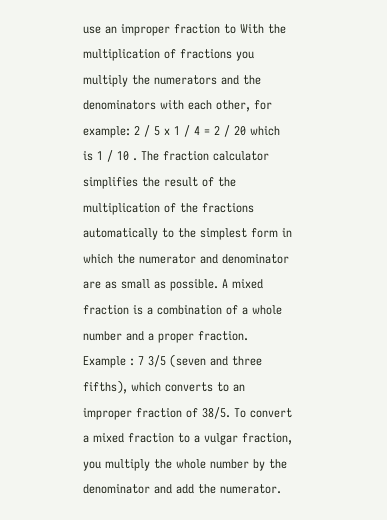use an improper fraction to With the multiplication of fractions you multiply the numerators and the denominators with each other, for example: 2 ⁄ 5 x 1 ⁄ 4 = 2 ⁄ 20 which is 1 ⁄ 10 . The fraction calculator simplifies the result of the multiplication of the fractions automatically to the simplest form in which the numerator and denominator are as small as possible. A mixed fraction is a combination of a whole number and a proper fraction. Example : 7 3/5 (seven and three fifths), which converts to an improper fraction of 38/5. To convert a mixed fraction to a vulgar fraction, you multiply the whole number by the denominator and add the numerator.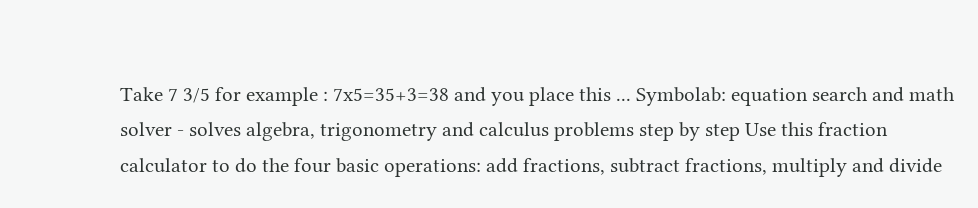Take 7 3/5 for example : 7x5=35+3=38 and you place this ... Symbolab: equation search and math solver - solves algebra, trigonometry and calculus problems step by step Use this fraction calculator to do the four basic operations: add fractions, subtract fractions, multiply and divide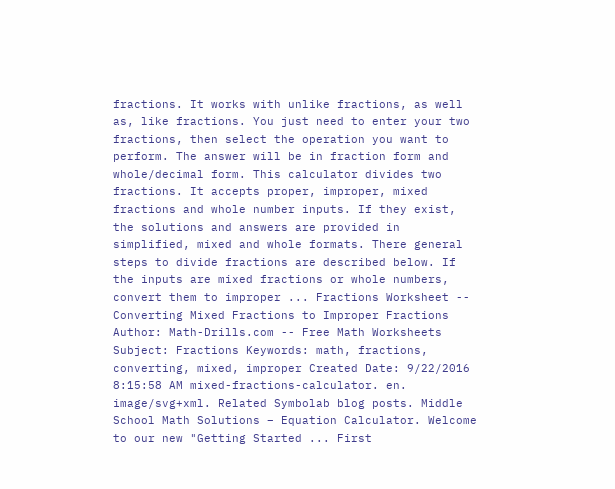fractions. It works with unlike fractions, as well as, like fractions. You just need to enter your two fractions, then select the operation you want to perform. The answer will be in fraction form and whole/decimal form. This calculator divides two fractions. It accepts proper, improper, mixed fractions and whole number inputs. If they exist, the solutions and answers are provided in simplified, mixed and whole formats. There general steps to divide fractions are described below. If the inputs are mixed fractions or whole numbers, convert them to improper ... Fractions Worksheet -- Converting Mixed Fractions to Improper Fractions Author: Math-Drills.com -- Free Math Worksheets Subject: Fractions Keywords: math, fractions, converting, mixed, improper Created Date: 9/22/2016 8:15:58 AM mixed-fractions-calculator. en. image/svg+xml. Related Symbolab blog posts. Middle School Math Solutions – Equation Calculator. Welcome to our new "Getting Started ... First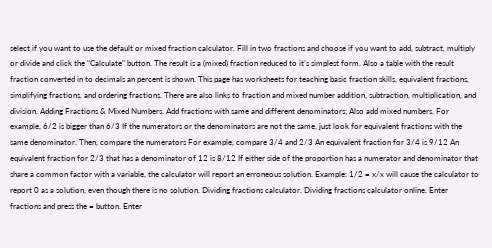select if you want to use the default or mixed fraction calculator. Fill in two fractions and choose if you want to add, subtract, multiply or divide and click the "Calculate" button. The result is a (mixed) fraction reduced to it’s simplest form. Also a table with the result fraction converted in to decimals an percent is shown. This page has worksheets for teaching basic fraction skills, equivalent fractions, simplifying fractions, and ordering fractions. There are also links to fraction and mixed number addition, subtraction, multiplication, and division. Adding Fractions & Mixed Numbers. Add fractions with same and different denominators; Also add mixed numbers. For example, 6/2 is bigger than 6/3 If the numerators or the denominators are not the same, just look for equivalent fractions with the same denominator. Then, compare the numerators For example, compare 3/4 and 2/3 An equivalent fraction for 3/4 is 9/12 An equivalent fraction for 2/3 that has a denominator of 12 is 8/12 If either side of the proportion has a numerator and denominator that share a common factor with a variable, the calculator will report an erroneous solution. Example: 1/2 = x/x will cause the calculator to report 0 as a solution, even though there is no solution. Dividing fractions calculator. Dividing fractions calculator online. Enter fractions and press the = button. Enter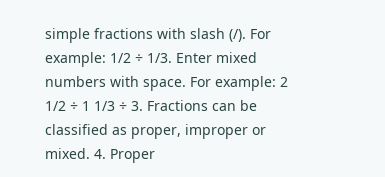simple fractions with slash (/). For example: 1/2 ÷ 1/3. Enter mixed numbers with space. For example: 2 1/2 ÷ 1 1/3 ÷ 3. Fractions can be classified as proper, improper or mixed. 4. Proper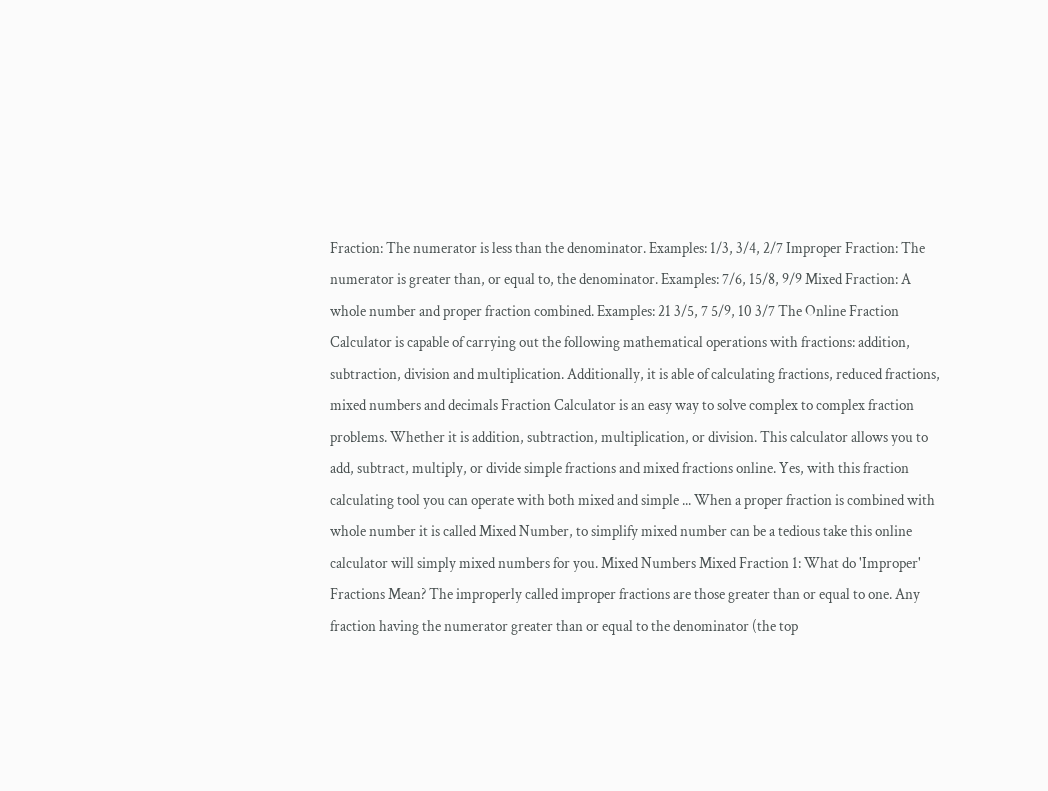Fraction: The numerator is less than the denominator. Examples: 1/3, 3/4, 2/7 Improper Fraction: The numerator is greater than, or equal to, the denominator. Examples: 7/6, 15/8, 9/9 Mixed Fraction: A whole number and proper fraction combined. Examples: 21 3/5, 7 5/9, 10 3/7 The Online Fraction Calculator is capable of carrying out the following mathematical operations with fractions: addition, subtraction, division and multiplication. Additionally, it is able of calculating fractions, reduced fractions, mixed numbers and decimals Fraction Calculator is an easy way to solve complex to complex fraction problems. Whether it is addition, subtraction, multiplication, or division. This calculator allows you to add, subtract, multiply, or divide simple fractions and mixed fractions online. Yes, with this fraction calculating tool you can operate with both mixed and simple ... When a proper fraction is combined with whole number it is called Mixed Number, to simplify mixed number can be a tedious take this online calculator will simply mixed numbers for you. Mixed Numbers Mixed Fraction 1: What do 'Improper' Fractions Mean? The improperly called improper fractions are those greater than or equal to one. Any fraction having the numerator greater than or equal to the denominator (the top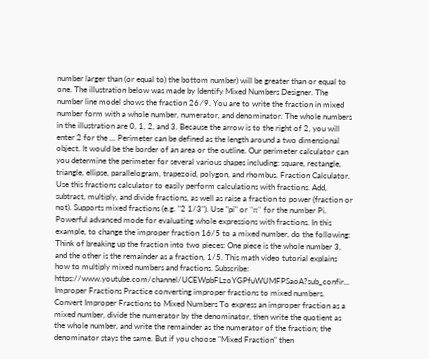number larger than (or equal to) the bottom number) will be greater than or equal to one. The illustration below was made by Identify Mixed Numbers Designer. The number line model shows the fraction 26 ⁄ 9. You are to write the fraction in mixed number form with a whole number, numerator, and denominator. The whole numbers in the illustration are 0, 1, 2, and 3. Because the arrow is to the right of 2, you will enter 2 for the ... Perimeter can be defined as the length around a two dimensional object. It would be the border of an area or the outline. Our perimeter calculator can you determine the perimeter for several various shapes including: square, rectangle, triangle, ellipse, parallelogram, trapezoid, polygon, and rhombus. Fraction Calculator. Use this fractions calculator to easily perform calculations with fractions. Add, subtract, multiply, and divide fractions, as well as raise a fraction to power (fraction or not). Supports mixed fractions (e.g. "2 1/3"). Use "pi" or "π" for the number Pi. Powerful advanced mode for evaluating whole expressions with fractions. In this example, to change the improper fraction 16/5 to a mixed number, do the following: Think of breaking up the fraction into two pieces: One piece is the whole number 3, and the other is the remainder as a fraction, 1/5. This math video tutorial explains how to multiply mixed numbers and fractions. Subscribe: https://www.youtube.com/channel/UCEWpbFLzoYGPfuWUMFPSaoA?sub_confir... Improper Fractions Practice converting improper fractions to mixed numbers. Convert Improper Fractions to Mixed Numbers To express an improper fraction as a mixed number, divide the numerator by the denominator, then write the quotient as the whole number, and write the remainder as the numerator of the fraction; the denominator stays the same. But if you choose "Mixed Fraction" then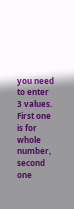you need to enter 3 values. First one is for whole number, second one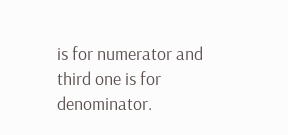is for numerator and third one is for denominator.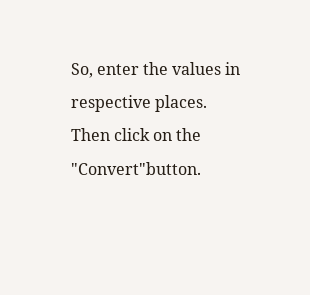So, enter the values in respective places. Then click on the "Convert"button.